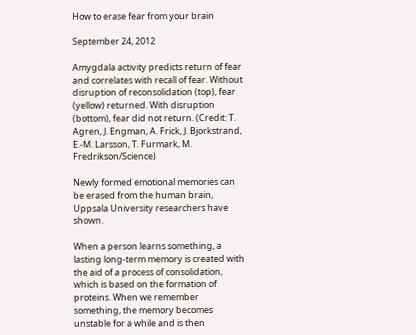How to erase fear from your brain

September 24, 2012

Amygdala activity predicts return of fear and correlates with recall of fear. Without disruption of reconsolidation (top), fear (yellow) returned. With disruption (bottom), fear did not return. (Credit: T. Agren, J. Engman, A. Frick, J. Bjorkstrand, E.-M. Larsson, T. Furmark, M. Fredrikson/Science)

Newly formed emotional memories can be erased from the human brain, Uppsala University researchers have shown.

When a person learns something, a lasting long-term memory is created with the aid of a process of consolidation, which is based on the formation of proteins. When we remember something, the memory becomes unstable for a while and is then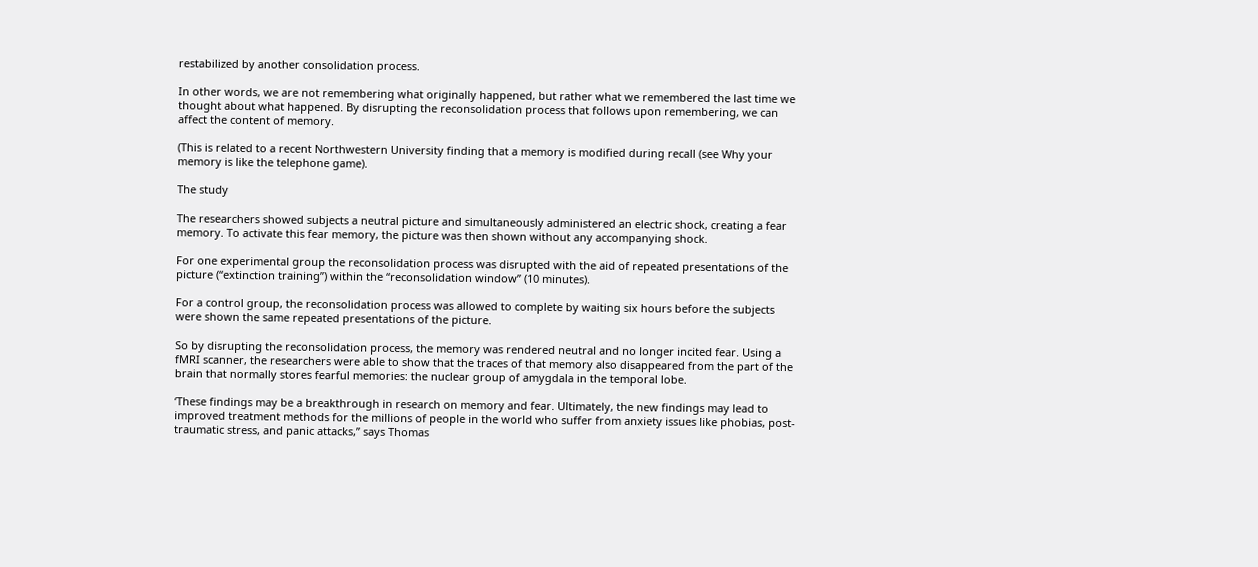restabilized by another consolidation process.

In other words, we are not remembering what originally happened, but rather what we remembered the last time we thought about what happened. By disrupting the reconsolidation process that follows upon remembering, we can affect the content of memory.

(This is related to a recent Northwestern University finding that a memory is modified during recall (see Why your memory is like the telephone game).

The study

The researchers showed subjects a neutral picture and simultaneously administered an electric shock, creating a fear memory. To activate this fear memory, the picture was then shown without any accompanying shock.

For one experimental group the reconsolidation process was disrupted with the aid of repeated presentations of the picture (“extinction training”) within the “reconsolidation window” (10 minutes).

For a control group, the reconsolidation process was allowed to complete by waiting six hours before the subjects were shown the same repeated presentations of the picture.

So by disrupting the reconsolidation process, the memory was rendered neutral and no longer incited fear. Using a fMRI scanner, the researchers were able to show that the traces of that memory also disappeared from the part of the brain that normally stores fearful memories: the nuclear group of amygdala in the temporal lobe.

‘These findings may be a breakthrough in research on memory and fear. Ultimately, the new findings may lead to improved treatment methods for the millions of people in the world who suffer from anxiety issues like phobias, post-traumatic stress, and panic attacks,” says Thomas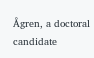Ågren, a doctoral candidate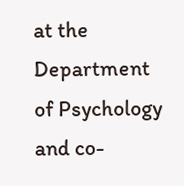at the Department of Psychology and co-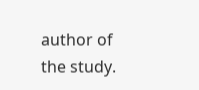author of the study.